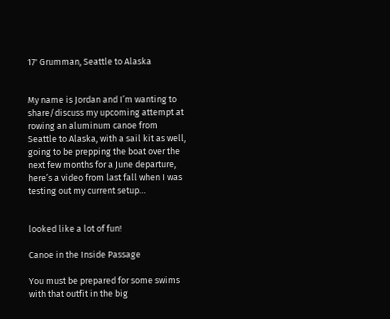17' Grumman, Seattle to Alaska


My name is Jordan and I’m wanting to share/discuss my upcoming attempt at rowing an aluminum canoe from Seattle to Alaska, with a sail kit as well, going to be prepping the boat over the next few months for a June departure, here’s a video from last fall when I was testing out my current setup…


looked like a lot of fun!

Canoe in the Inside Passage

You must be prepared for some swims with that outfit in the big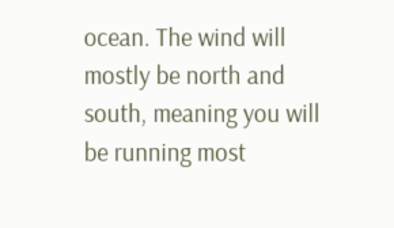ocean. The wind will mostly be north and south, meaning you will be running most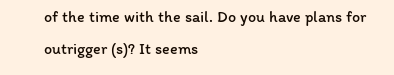of the time with the sail. Do you have plans for outrigger (s)? It seems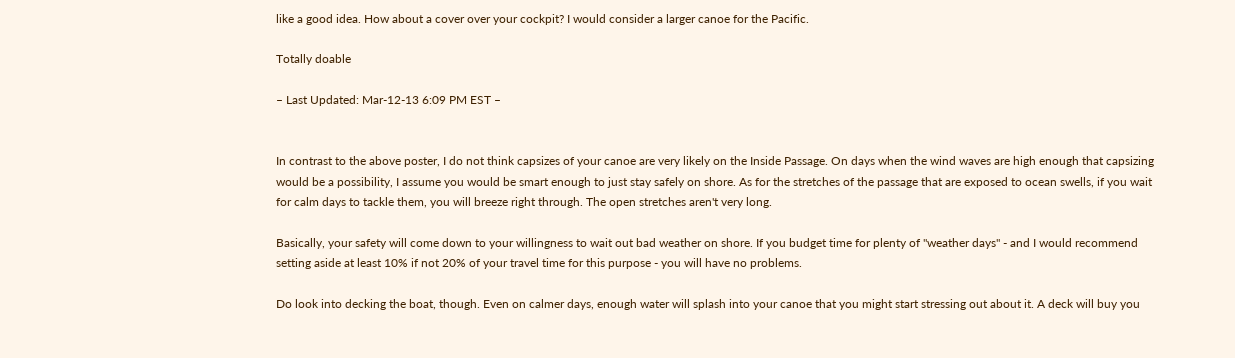like a good idea. How about a cover over your cockpit? I would consider a larger canoe for the Pacific.

Totally doable

– Last Updated: Mar-12-13 6:09 PM EST –


In contrast to the above poster, I do not think capsizes of your canoe are very likely on the Inside Passage. On days when the wind waves are high enough that capsizing would be a possibility, I assume you would be smart enough to just stay safely on shore. As for the stretches of the passage that are exposed to ocean swells, if you wait for calm days to tackle them, you will breeze right through. The open stretches aren't very long.

Basically, your safety will come down to your willingness to wait out bad weather on shore. If you budget time for plenty of "weather days" - and I would recommend setting aside at least 10% if not 20% of your travel time for this purpose - you will have no problems.

Do look into decking the boat, though. Even on calmer days, enough water will splash into your canoe that you might start stressing out about it. A deck will buy you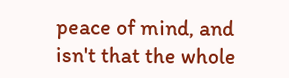peace of mind, and isn't that the whole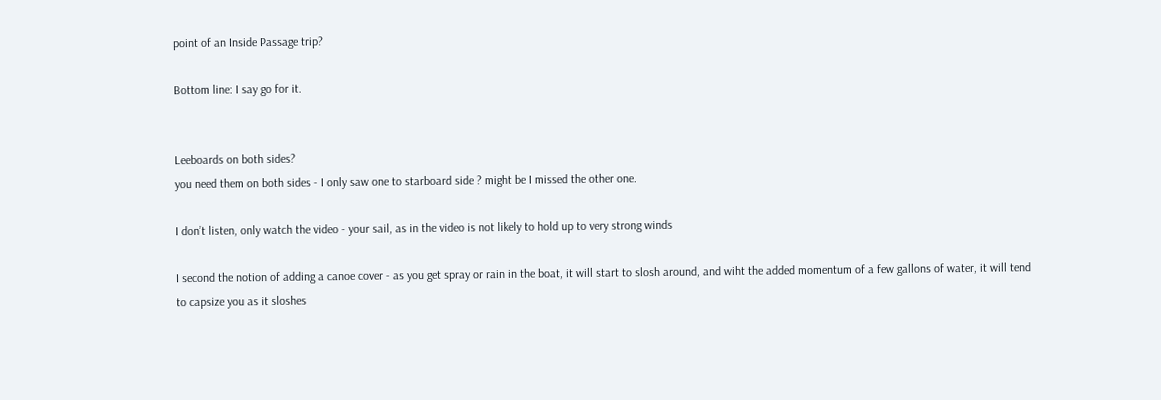point of an Inside Passage trip?

Bottom line: I say go for it.


Leeboards on both sides?
you need them on both sides - I only saw one to starboard side ? might be I missed the other one.

I don’t listen, only watch the video - your sail, as in the video is not likely to hold up to very strong winds

I second the notion of adding a canoe cover - as you get spray or rain in the boat, it will start to slosh around, and wiht the added momentum of a few gallons of water, it will tend to capsize you as it sloshes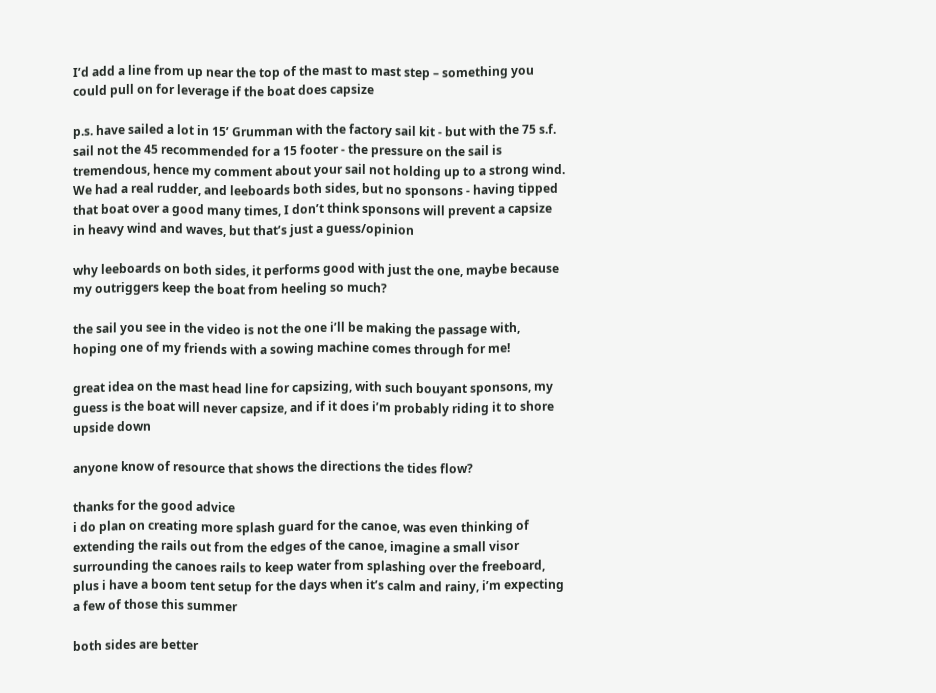I’d add a line from up near the top of the mast to mast step – something you could pull on for leverage if the boat does capsize

p.s. have sailed a lot in 15’ Grumman with the factory sail kit - but with the 75 s.f. sail not the 45 recommended for a 15 footer - the pressure on the sail is tremendous, hence my comment about your sail not holding up to a strong wind. We had a real rudder, and leeboards both sides, but no sponsons - having tipped that boat over a good many times, I don’t think sponsons will prevent a capsize in heavy wind and waves, but that’s just a guess/opinion

why leeboards on both sides, it performs good with just the one, maybe because my outriggers keep the boat from heeling so much?

the sail you see in the video is not the one i’ll be making the passage with, hoping one of my friends with a sowing machine comes through for me!

great idea on the mast head line for capsizing, with such bouyant sponsons, my guess is the boat will never capsize, and if it does i’m probably riding it to shore upside down

anyone know of resource that shows the directions the tides flow?

thanks for the good advice
i do plan on creating more splash guard for the canoe, was even thinking of extending the rails out from the edges of the canoe, imagine a small visor surrounding the canoes rails to keep water from splashing over the freeboard, plus i have a boom tent setup for the days when it’s calm and rainy, i’m expecting a few of those this summer

both sides are better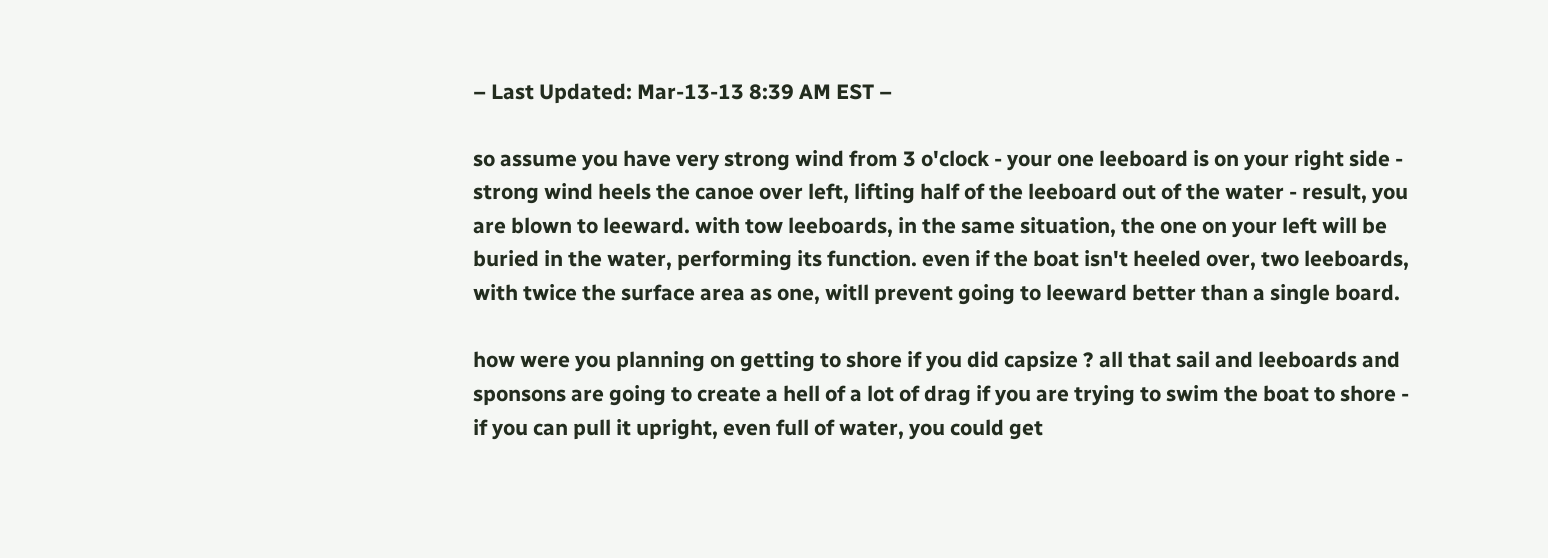– Last Updated: Mar-13-13 8:39 AM EST –

so assume you have very strong wind from 3 o'clock - your one leeboard is on your right side - strong wind heels the canoe over left, lifting half of the leeboard out of the water - result, you are blown to leeward. with tow leeboards, in the same situation, the one on your left will be buried in the water, performing its function. even if the boat isn't heeled over, two leeboards, with twice the surface area as one, witll prevent going to leeward better than a single board.

how were you planning on getting to shore if you did capsize ? all that sail and leeboards and sponsons are going to create a hell of a lot of drag if you are trying to swim the boat to shore - if you can pull it upright, even full of water, you could get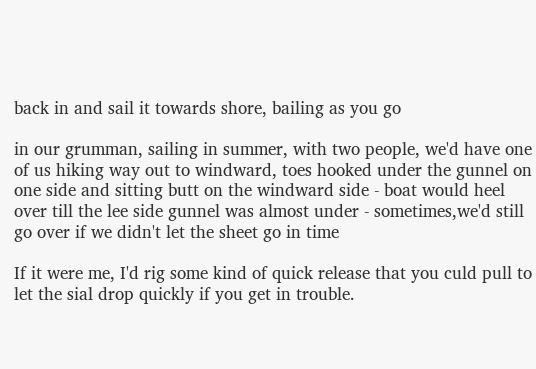back in and sail it towards shore, bailing as you go

in our grumman, sailing in summer, with two people, we'd have one of us hiking way out to windward, toes hooked under the gunnel on one side and sitting butt on the windward side - boat would heel over till the lee side gunnel was almost under - sometimes,we'd still go over if we didn't let the sheet go in time

If it were me, I'd rig some kind of quick release that you culd pull to let the sial drop quickly if you get in trouble.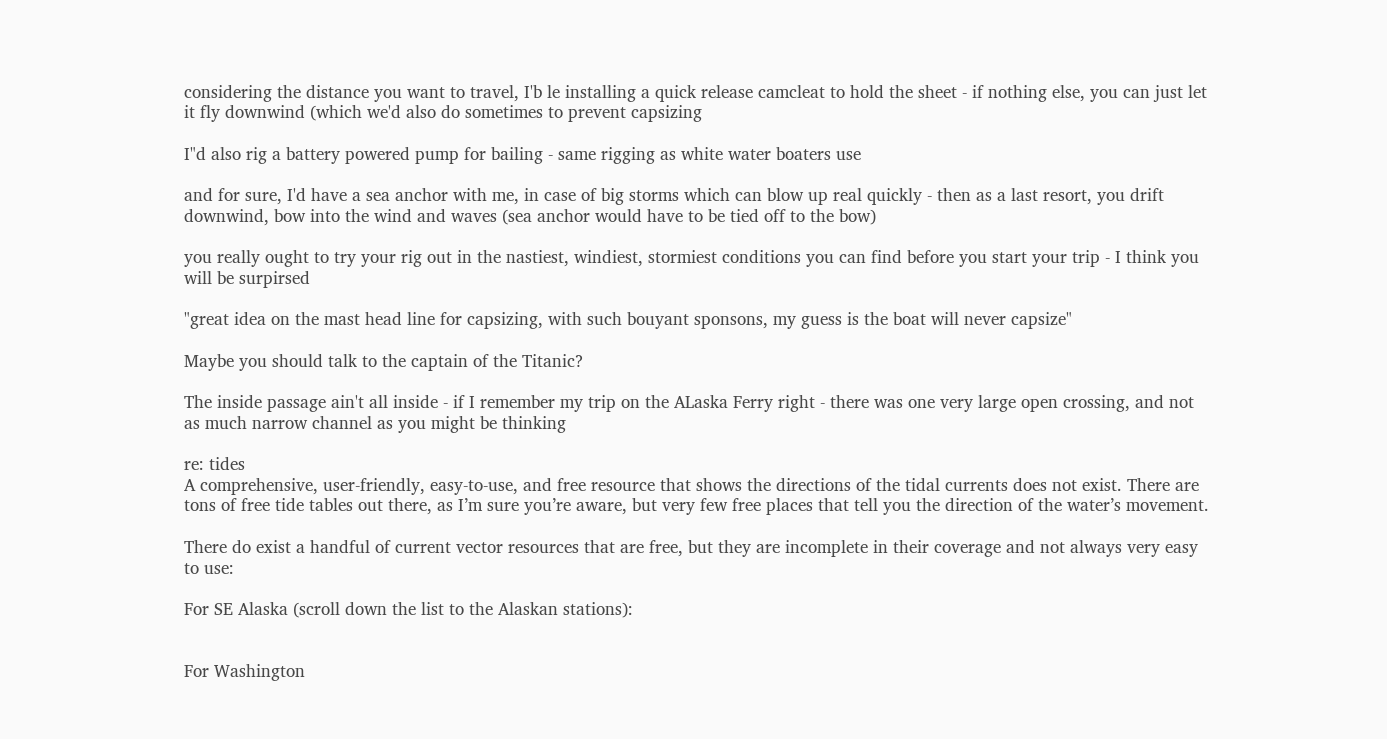considering the distance you want to travel, I'b le installing a quick release camcleat to hold the sheet - if nothing else, you can just let it fly downwind (which we'd also do sometimes to prevent capsizing

I"d also rig a battery powered pump for bailing - same rigging as white water boaters use

and for sure, I'd have a sea anchor with me, in case of big storms which can blow up real quickly - then as a last resort, you drift downwind, bow into the wind and waves (sea anchor would have to be tied off to the bow)

you really ought to try your rig out in the nastiest, windiest, stormiest conditions you can find before you start your trip - I think you will be surpirsed

"great idea on the mast head line for capsizing, with such bouyant sponsons, my guess is the boat will never capsize"

Maybe you should talk to the captain of the Titanic?

The inside passage ain't all inside - if I remember my trip on the ALaska Ferry right - there was one very large open crossing, and not as much narrow channel as you might be thinking

re: tides
A comprehensive, user-friendly, easy-to-use, and free resource that shows the directions of the tidal currents does not exist. There are tons of free tide tables out there, as I’m sure you’re aware, but very few free places that tell you the direction of the water’s movement.

There do exist a handful of current vector resources that are free, but they are incomplete in their coverage and not always very easy to use:

For SE Alaska (scroll down the list to the Alaskan stations):


For Washington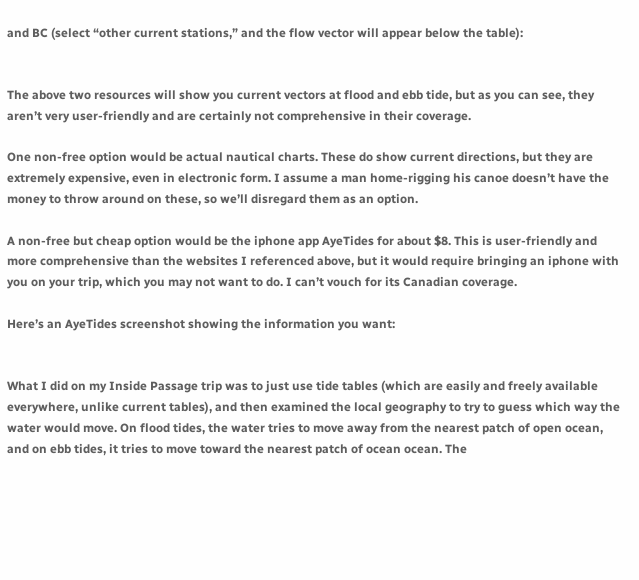and BC (select “other current stations,” and the flow vector will appear below the table):


The above two resources will show you current vectors at flood and ebb tide, but as you can see, they aren’t very user-friendly and are certainly not comprehensive in their coverage.

One non-free option would be actual nautical charts. These do show current directions, but they are extremely expensive, even in electronic form. I assume a man home-rigging his canoe doesn’t have the money to throw around on these, so we’ll disregard them as an option.

A non-free but cheap option would be the iphone app AyeTides for about $8. This is user-friendly and more comprehensive than the websites I referenced above, but it would require bringing an iphone with you on your trip, which you may not want to do. I can’t vouch for its Canadian coverage.

Here’s an AyeTides screenshot showing the information you want:


What I did on my Inside Passage trip was to just use tide tables (which are easily and freely available everywhere, unlike current tables), and then examined the local geography to try to guess which way the water would move. On flood tides, the water tries to move away from the nearest patch of open ocean, and on ebb tides, it tries to move toward the nearest patch of ocean ocean. The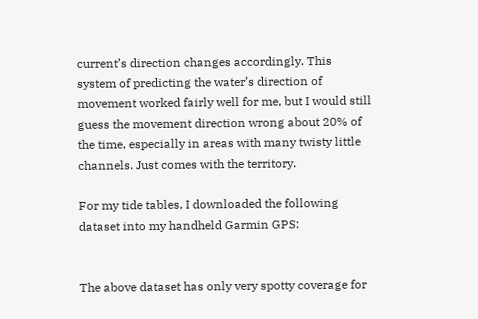current’s direction changes accordingly. This system of predicting the water’s direction of movement worked fairly well for me, but I would still guess the movement direction wrong about 20% of the time, especially in areas with many twisty little channels. Just comes with the territory.

For my tide tables, I downloaded the following dataset into my handheld Garmin GPS:


The above dataset has only very spotty coverage for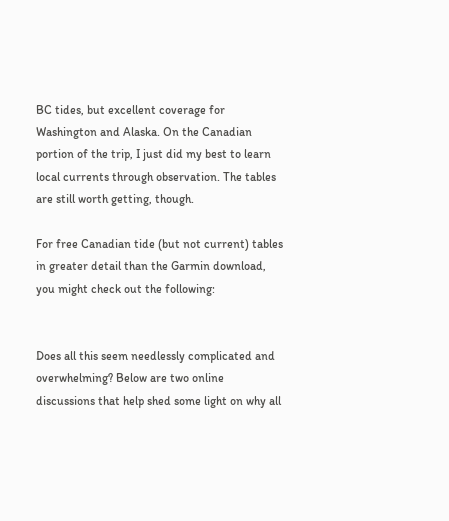BC tides, but excellent coverage for Washington and Alaska. On the Canadian portion of the trip, I just did my best to learn local currents through observation. The tables are still worth getting, though.

For free Canadian tide (but not current) tables in greater detail than the Garmin download, you might check out the following:


Does all this seem needlessly complicated and overwhelming? Below are two online discussions that help shed some light on why all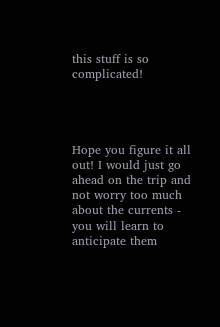this stuff is so complicated!




Hope you figure it all out! I would just go ahead on the trip and not worry too much about the currents - you will learn to anticipate them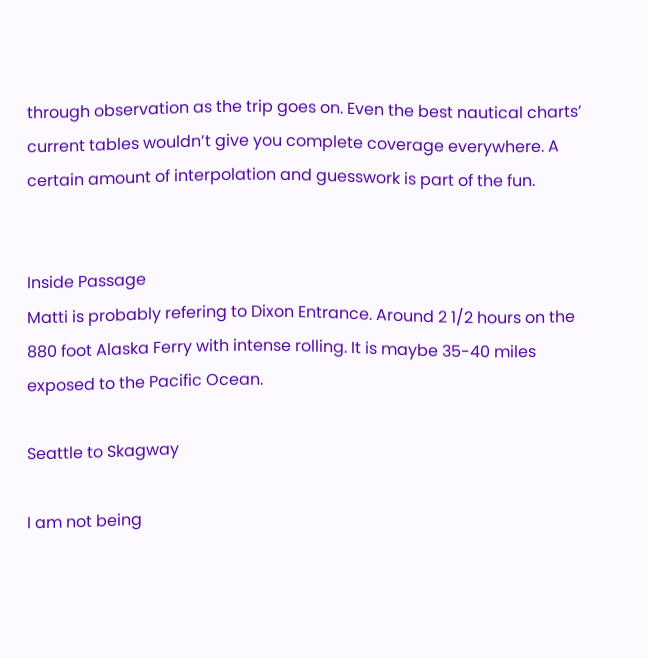through observation as the trip goes on. Even the best nautical charts’ current tables wouldn’t give you complete coverage everywhere. A certain amount of interpolation and guesswork is part of the fun.


Inside Passage
Matti is probably refering to Dixon Entrance. Around 2 1/2 hours on the 880 foot Alaska Ferry with intense rolling. It is maybe 35-40 miles exposed to the Pacific Ocean.

Seattle to Skagway

I am not being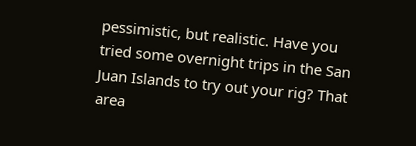pessimistic, but realistic. Have you tried some overnight trips in the San Juan Islands to try out your rig? That area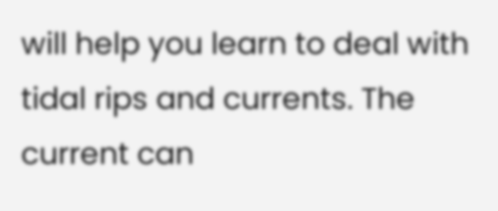will help you learn to deal with tidal rips and currents. The current can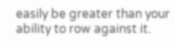easily be greater than your ability to row against it.